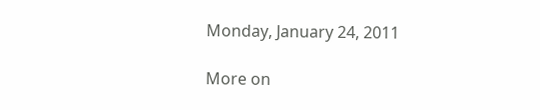Monday, January 24, 2011

More on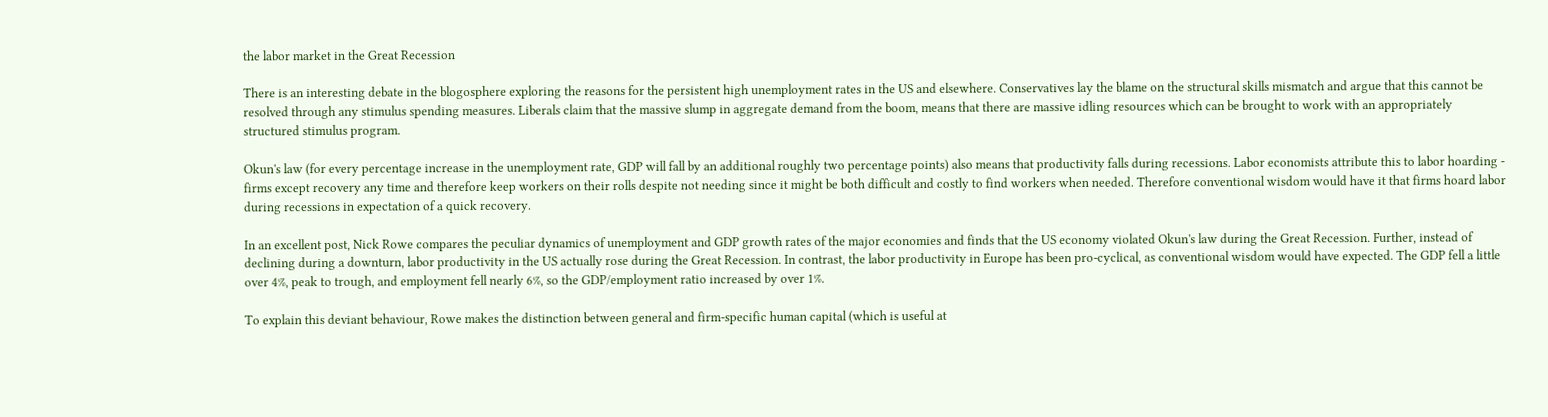the labor market in the Great Recession

There is an interesting debate in the blogosphere exploring the reasons for the persistent high unemployment rates in the US and elsewhere. Conservatives lay the blame on the structural skills mismatch and argue that this cannot be resolved through any stimulus spending measures. Liberals claim that the massive slump in aggregate demand from the boom, means that there are massive idling resources which can be brought to work with an appropriately structured stimulus program.

Okun's law (for every percentage increase in the unemployment rate, GDP will fall by an additional roughly two percentage points) also means that productivity falls during recessions. Labor economists attribute this to labor hoarding - firms except recovery any time and therefore keep workers on their rolls despite not needing since it might be both difficult and costly to find workers when needed. Therefore conventional wisdom would have it that firms hoard labor during recessions in expectation of a quick recovery.

In an excellent post, Nick Rowe compares the peculiar dynamics of unemployment and GDP growth rates of the major economies and finds that the US economy violated Okun's law during the Great Recession. Further, instead of declining during a downturn, labor productivity in the US actually rose during the Great Recession. In contrast, the labor productivity in Europe has been pro-cyclical, as conventional wisdom would have expected. The GDP fell a little over 4%, peak to trough, and employment fell nearly 6%, so the GDP/employment ratio increased by over 1%.

To explain this deviant behaviour, Rowe makes the distinction between general and firm-specific human capital (which is useful at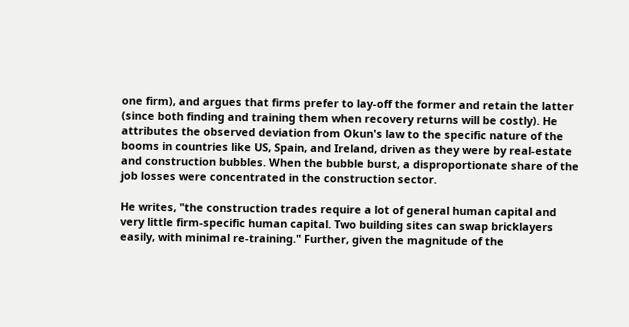one firm), and argues that firms prefer to lay-off the former and retain the latter (since both finding and training them when recovery returns will be costly). He attributes the observed deviation from Okun's law to the specific nature of the booms in countries like US, Spain, and Ireland, driven as they were by real-estate and construction bubbles. When the bubble burst, a disproportionate share of the job losses were concentrated in the construction sector.

He writes, "the construction trades require a lot of general human capital and very little firm-specific human capital. Two building sites can swap bricklayers easily, with minimal re-training." Further, given the magnitude of the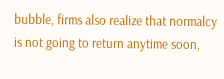bubble, firms also realize that normalcy is not going to return anytime soon,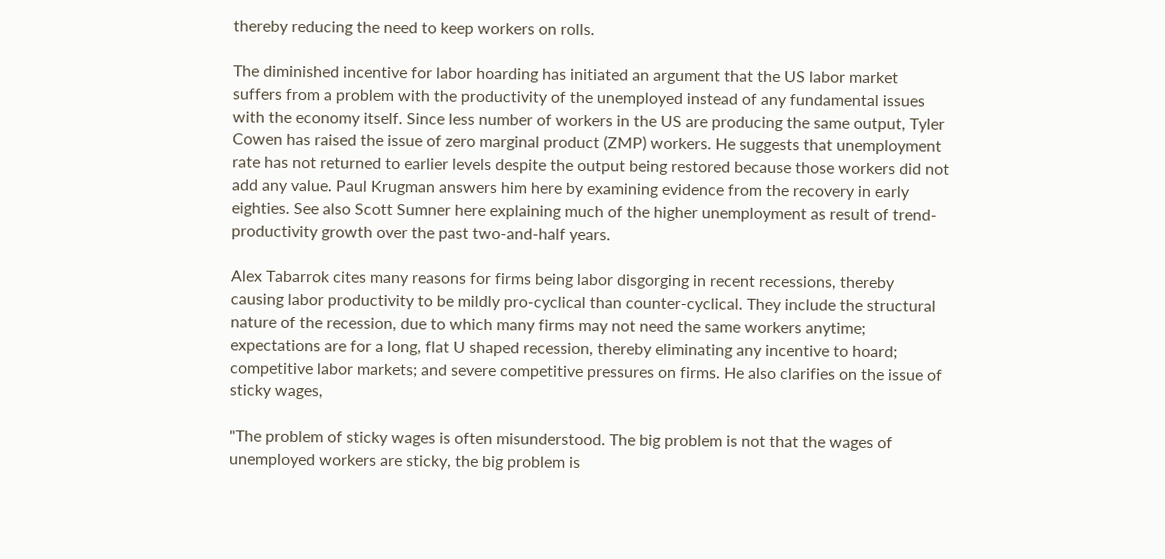thereby reducing the need to keep workers on rolls.

The diminished incentive for labor hoarding has initiated an argument that the US labor market suffers from a problem with the productivity of the unemployed instead of any fundamental issues with the economy itself. Since less number of workers in the US are producing the same output, Tyler Cowen has raised the issue of zero marginal product (ZMP) workers. He suggests that unemployment rate has not returned to earlier levels despite the output being restored because those workers did not add any value. Paul Krugman answers him here by examining evidence from the recovery in early eighties. See also Scott Sumner here explaining much of the higher unemployment as result of trend-productivity growth over the past two-and-half years.

Alex Tabarrok cites many reasons for firms being labor disgorging in recent recessions, thereby causing labor productivity to be mildly pro-cyclical than counter-cyclical. They include the structural nature of the recession, due to which many firms may not need the same workers anytime; expectations are for a long, flat U shaped recession, thereby eliminating any incentive to hoard; competitive labor markets; and severe competitive pressures on firms. He also clarifies on the issue of sticky wages,

"The problem of sticky wages is often misunderstood. The big problem is not that the wages of unemployed workers are sticky, the big problem is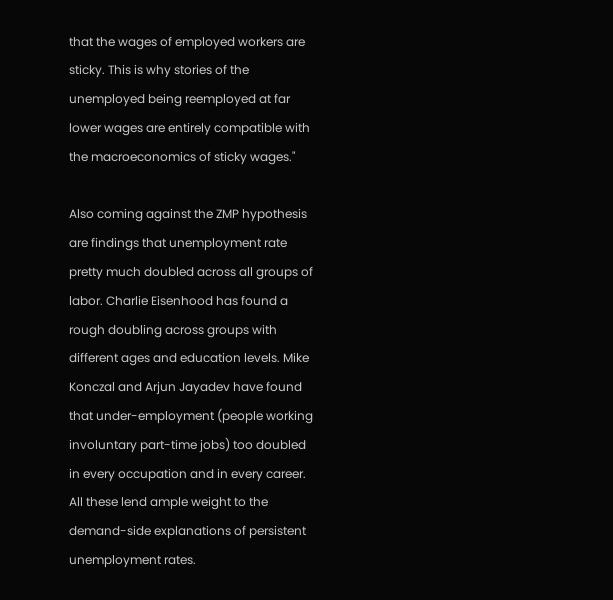that the wages of employed workers are sticky. This is why stories of the unemployed being reemployed at far lower wages are entirely compatible with the macroeconomics of sticky wages."

Also coming against the ZMP hypothesis are findings that unemployment rate pretty much doubled across all groups of labor. Charlie Eisenhood has found a rough doubling across groups with different ages and education levels. Mike Konczal and Arjun Jayadev have found that under-employment (people working involuntary part-time jobs) too doubled in every occupation and in every career. All these lend ample weight to the demand-side explanations of persistent unemployment rates.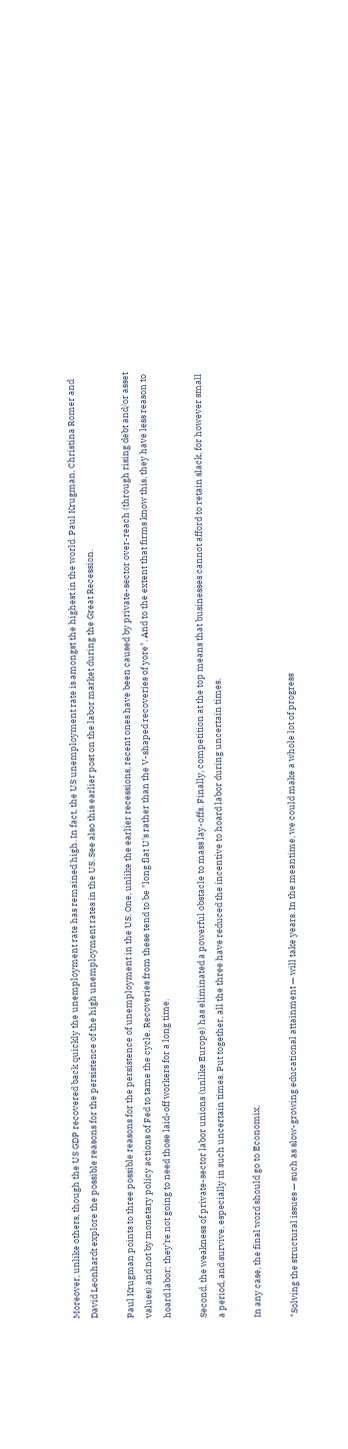Moreover, unlike others, though the US GDP recovered back quickly the unemployment rate has remained high. In fact, the US unemployment rate is amongst the highest in the world. Paul Krugman, Christina Romer and David Leonhardt explore the possible reasons for the persistence of the high unemployment rates in the US. See also this earlier post on the labor market during the Great Recession.

Paul Krugman points to three possible reasons for the persistence of unemployment in the US. One, unlike the earlier recessions, recent ones have been caused by private-sector over-reach (through rising debt and/or asset values) and not by monetary policy actions of Fed to tame the cycle. Recoveries from these tend to be "long flat U's rather than the V-shaped recoveries of yore". And to the extent that firms know this, they have less reason to hoard labor; they’re not going to need those laid-off workers for a long time.

Second, the weakness of private-sector labor unions (unlike Europe) has eliminated a powerful obstacle to mass lay-offs. Finally, competition at the top means that businesses cannot afford to retain slack, for however small a period, and survive, especially in such uncertain times. Put together, all the three have reduced the incentive to hoard labor during uncertain times.

In any case, the final word should go to Economix,

"Solving the structural issues — such as slow-growing educational attainment — will take years. In the meantime, we could make a whole lot of progress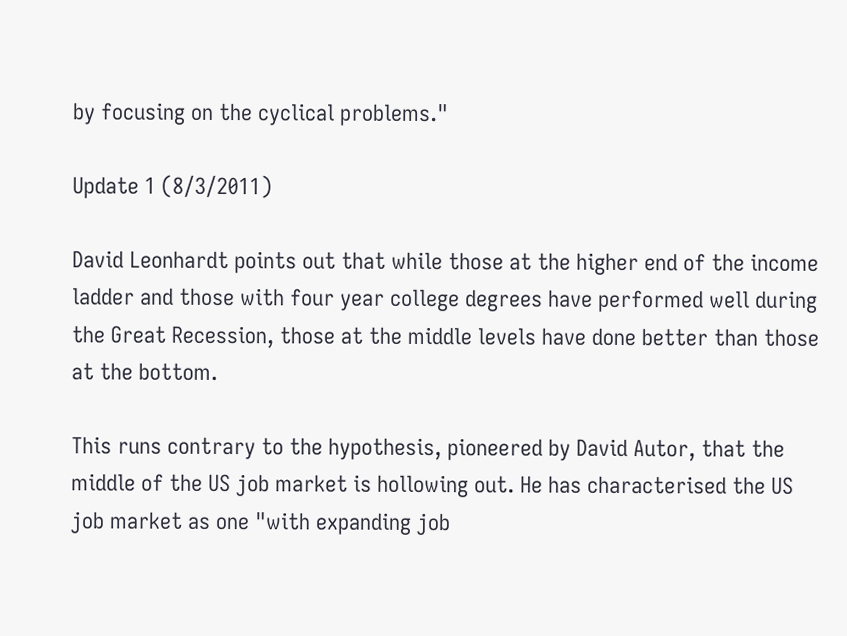by focusing on the cyclical problems."

Update 1 (8/3/2011)

David Leonhardt points out that while those at the higher end of the income ladder and those with four year college degrees have performed well during the Great Recession, those at the middle levels have done better than those at the bottom.

This runs contrary to the hypothesis, pioneered by David Autor, that the middle of the US job market is hollowing out. He has characterised the US job market as one "with expanding job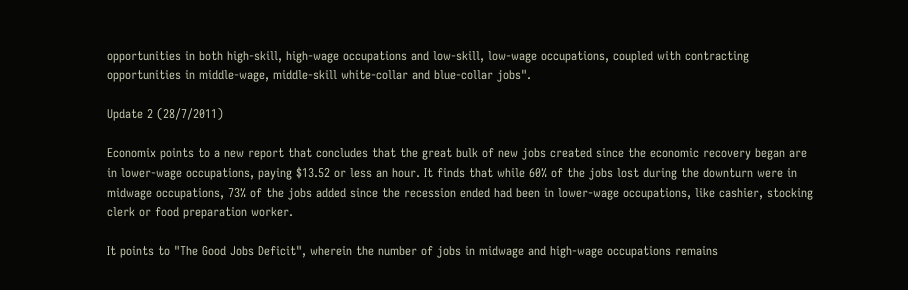opportunities in both high-skill, high-wage occupations and low-skill, low-wage occupations, coupled with contracting opportunities in middle-wage, middle-skill white-collar and blue-collar jobs".

Update 2 (28/7/2011)

Economix points to a new report that concludes that the great bulk of new jobs created since the economic recovery began are in lower-wage occupations, paying $13.52 or less an hour. It finds that while 60% of the jobs lost during the downturn were in midwage occupations, 73% of the jobs added since the recession ended had been in lower-wage occupations, like cashier, stocking clerk or food preparation worker.

It points to "The Good Jobs Deficit", wherein the number of jobs in midwage and high-wage occupations remains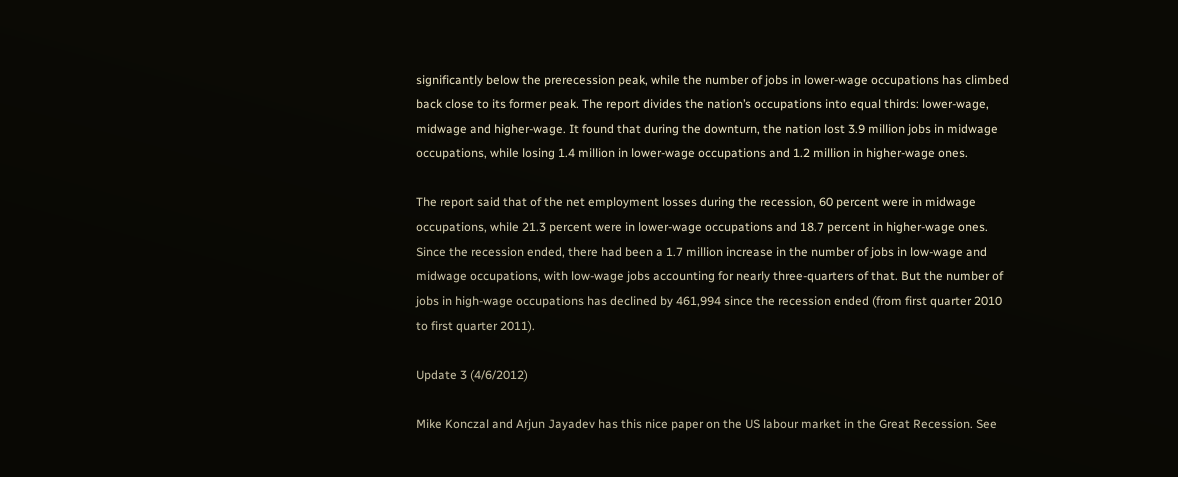significantly below the prerecession peak, while the number of jobs in lower-wage occupations has climbed back close to its former peak. The report divides the nation’s occupations into equal thirds: lower-wage, midwage and higher-wage. It found that during the downturn, the nation lost 3.9 million jobs in midwage occupations, while losing 1.4 million in lower-wage occupations and 1.2 million in higher-wage ones.

The report said that of the net employment losses during the recession, 60 percent were in midwage occupations, while 21.3 percent were in lower-wage occupations and 18.7 percent in higher-wage ones. Since the recession ended, there had been a 1.7 million increase in the number of jobs in low-wage and midwage occupations, with low-wage jobs accounting for nearly three-quarters of that. But the number of jobs in high-wage occupations has declined by 461,994 since the recession ended (from first quarter 2010 to first quarter 2011).

Update 3 (4/6/2012)

Mike Konczal and Arjun Jayadev has this nice paper on the US labour market in the Great Recession. See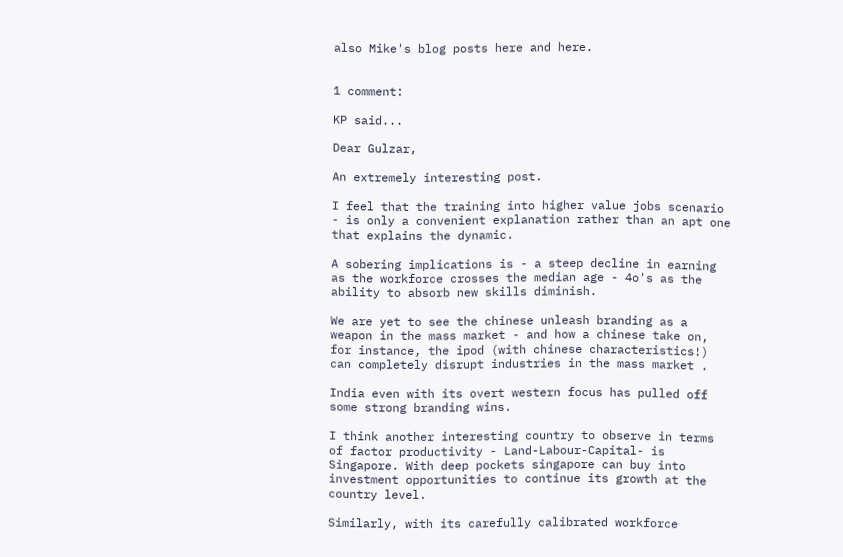also Mike's blog posts here and here.


1 comment:

KP said...

Dear Gulzar,

An extremely interesting post.

I feel that the training into higher value jobs scenario - is only a convenient explanation rather than an apt one that explains the dynamic.

A sobering implications is - a steep decline in earning as the workforce crosses the median age - 4o's as the ability to absorb new skills diminish.

We are yet to see the chinese unleash branding as a weapon in the mass market - and how a chinese take on, for instance, the ipod (with chinese characteristics!) can completely disrupt industries in the mass market .

India even with its overt western focus has pulled off some strong branding wins.

I think another interesting country to observe in terms of factor productivity - Land-Labour-Capital- is Singapore. With deep pockets singapore can buy into investment opportunities to continue its growth at the country level.

Similarly, with its carefully calibrated workforce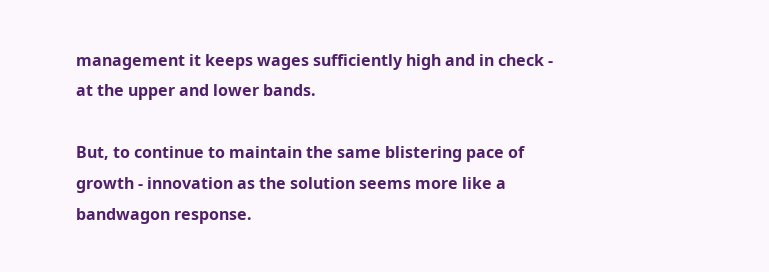management it keeps wages sufficiently high and in check - at the upper and lower bands.

But, to continue to maintain the same blistering pace of growth - innovation as the solution seems more like a bandwagon response.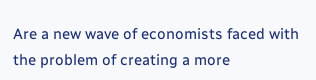Are a new wave of economists faced with the problem of creating a more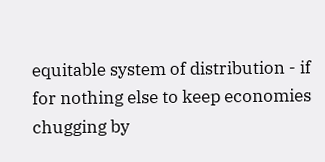equitable system of distribution - if for nothing else to keep economies chugging by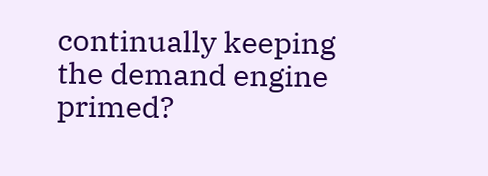continually keeping the demand engine primed?